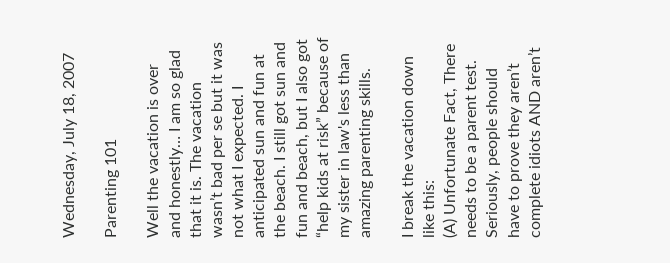Wednesday, July 18, 2007

Parenting 101

Well the vacation is over and honestly… I am so glad that it is. The vacation wasn’t bad per se but it was not what I expected. I anticipated sun and fun at the beach. I still got sun and fun and beach, but I also got “help kids at risk” because of my sister in law's less than amazing parenting skills.

I break the vacation down like this:
(A) Unfortunate Fact, There needs to be a parent test.
Seriously, people should have to prove they aren’t complete idiots AND aren’t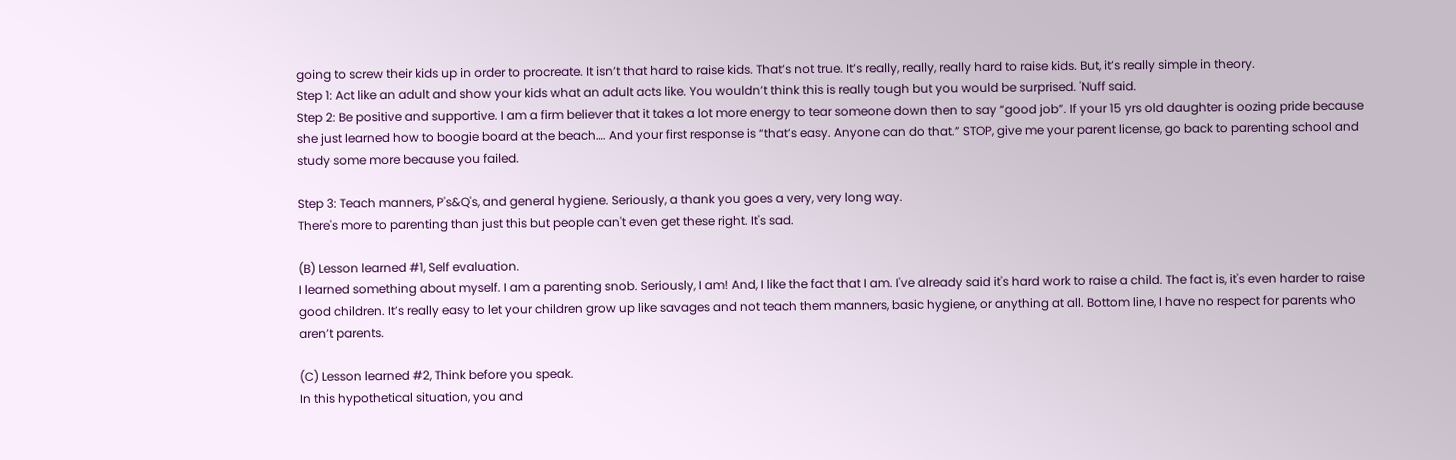going to screw their kids up in order to procreate. It isn’t that hard to raise kids. That’s not true. It’s really, really, really hard to raise kids. But, it’s really simple in theory.
Step 1: Act like an adult and show your kids what an adult acts like. You wouldn’t think this is really tough but you would be surprised. 'Nuff said.
Step 2: Be positive and supportive. I am a firm believer that it takes a lot more energy to tear someone down then to say “good job”. If your 15 yrs old daughter is oozing pride because she just learned how to boogie board at the beach…. And your first response is “that’s easy. Anyone can do that.” STOP, give me your parent license, go back to parenting school and study some more because you failed.

Step 3: Teach manners, P's&Q's, and general hygiene. Seriously, a thank you goes a very, very long way.
There's more to parenting than just this but people can't even get these right. It's sad.

(B) Lesson learned #1, Self evaluation.
I learned something about myself. I am a parenting snob. Seriously, I am! And, I like the fact that I am. I've already said it's hard work to raise a child. The fact is, it's even harder to raise good children. It’s really easy to let your children grow up like savages and not teach them manners, basic hygiene, or anything at all. Bottom line, I have no respect for parents who aren’t parents.

(C) Lesson learned #2, Think before you speak.
In this hypothetical situation, you and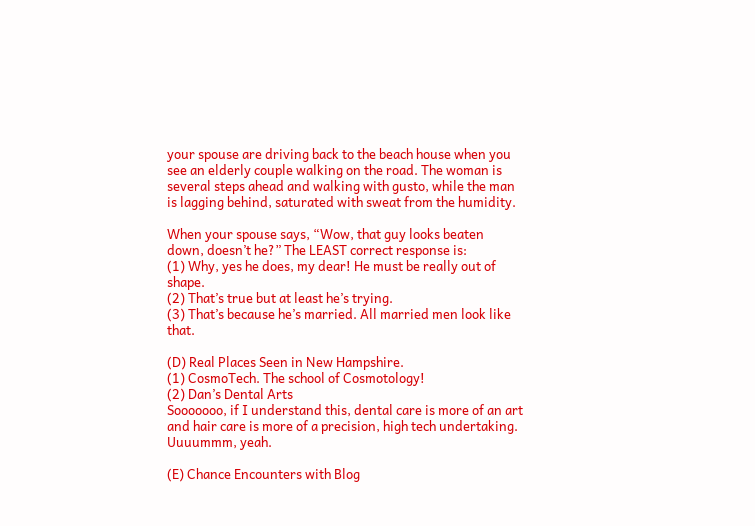your spouse are driving back to the beach house when you see an elderly couple walking on the road. The woman is several steps ahead and walking with gusto, while the man is lagging behind, saturated with sweat from the humidity.

When your spouse says, “Wow, that guy looks beaten down, doesn’t he?” The LEAST correct response is:
(1) Why, yes he does, my dear! He must be really out of shape.
(2) That’s true but at least he’s trying.
(3) That’s because he’s married. All married men look like that.

(D) Real Places Seen in New Hampshire.
(1) CosmoTech. The school of Cosmotology!
(2) Dan’s Dental Arts
Sooooooo, if I understand this, dental care is more of an art and hair care is more of a precision, high tech undertaking. Uuuummm, yeah.

(E) Chance Encounters with Blog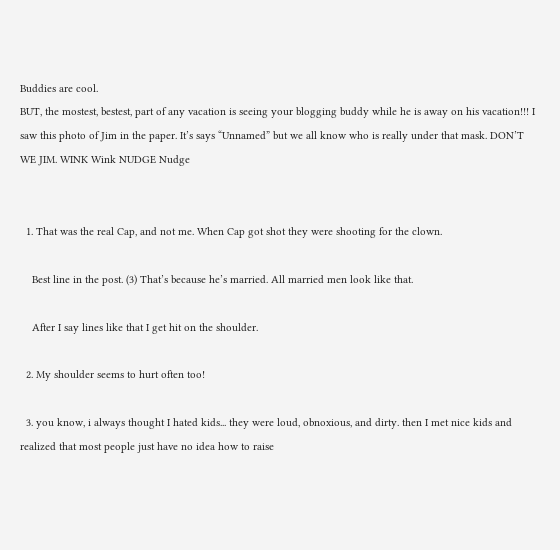Buddies are cool.
BUT, the mostest, bestest, part of any vacation is seeing your blogging buddy while he is away on his vacation!!! I saw this photo of Jim in the paper. It’s says “Unnamed” but we all know who is really under that mask. DON’T WE JIM. WINK Wink NUDGE Nudge


  1. That was the real Cap, and not me. When Cap got shot they were shooting for the clown.

    Best line in the post. (3) That’s because he’s married. All married men look like that.

    After I say lines like that I get hit on the shoulder.

  2. My shoulder seems to hurt often too!

  3. you know, i always thought I hated kids... they were loud, obnoxious, and dirty. then I met nice kids and realized that most people just have no idea how to raise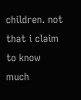children. not that i claim to know much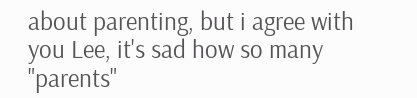about parenting, but i agree with you Lee, it's sad how so many "parents"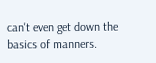can't even get down the basics of manners.